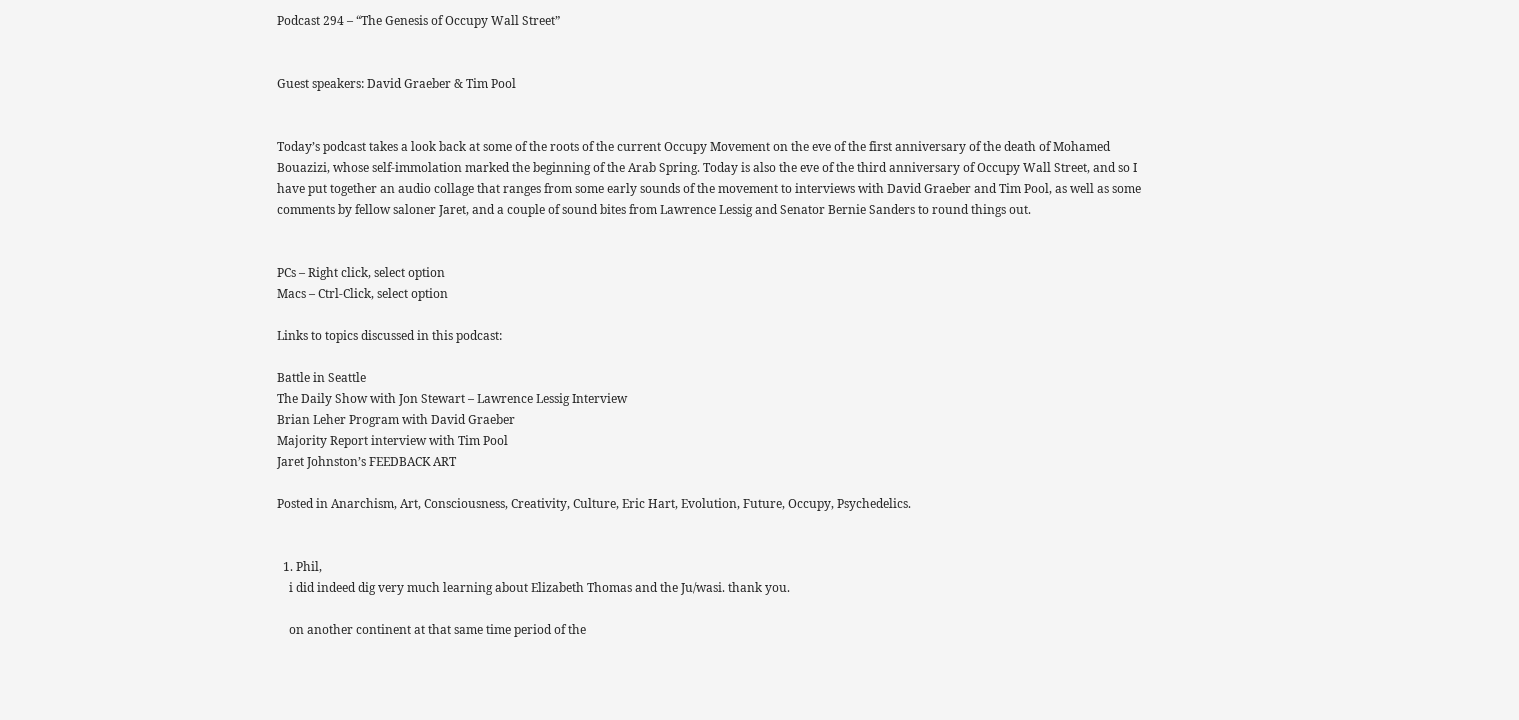Podcast 294 – “The Genesis of Occupy Wall Street”


Guest speakers: David Graeber & Tim Pool


Today’s podcast takes a look back at some of the roots of the current Occupy Movement on the eve of the first anniversary of the death of Mohamed Bouazizi, whose self-immolation marked the beginning of the Arab Spring. Today is also the eve of the third anniversary of Occupy Wall Street, and so I have put together an audio collage that ranges from some early sounds of the movement to interviews with David Graeber and Tim Pool, as well as some comments by fellow saloner Jaret, and a couple of sound bites from Lawrence Lessig and Senator Bernie Sanders to round things out.


PCs – Right click, select option
Macs – Ctrl-Click, select option

Links to topics discussed in this podcast:

Battle in Seattle
The Daily Show with Jon Stewart – Lawrence Lessig Interview
Brian Leher Program with David Graeber
Majority Report interview with Tim Pool
Jaret Johnston’s FEEDBACK ART

Posted in Anarchism, Art, Consciousness, Creativity, Culture, Eric Hart, Evolution, Future, Occupy, Psychedelics.


  1. Phil,
    i did indeed dig very much learning about Elizabeth Thomas and the Ju/wasi. thank you.

    on another continent at that same time period of the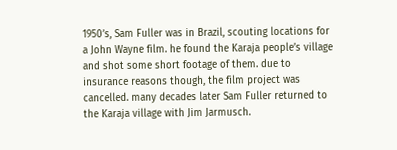1950’s, Sam Fuller was in Brazil, scouting locations for a John Wayne film. he found the Karaja people’s village and shot some short footage of them. due to insurance reasons though, the film project was cancelled. many decades later Sam Fuller returned to the Karaja village with Jim Jarmusch.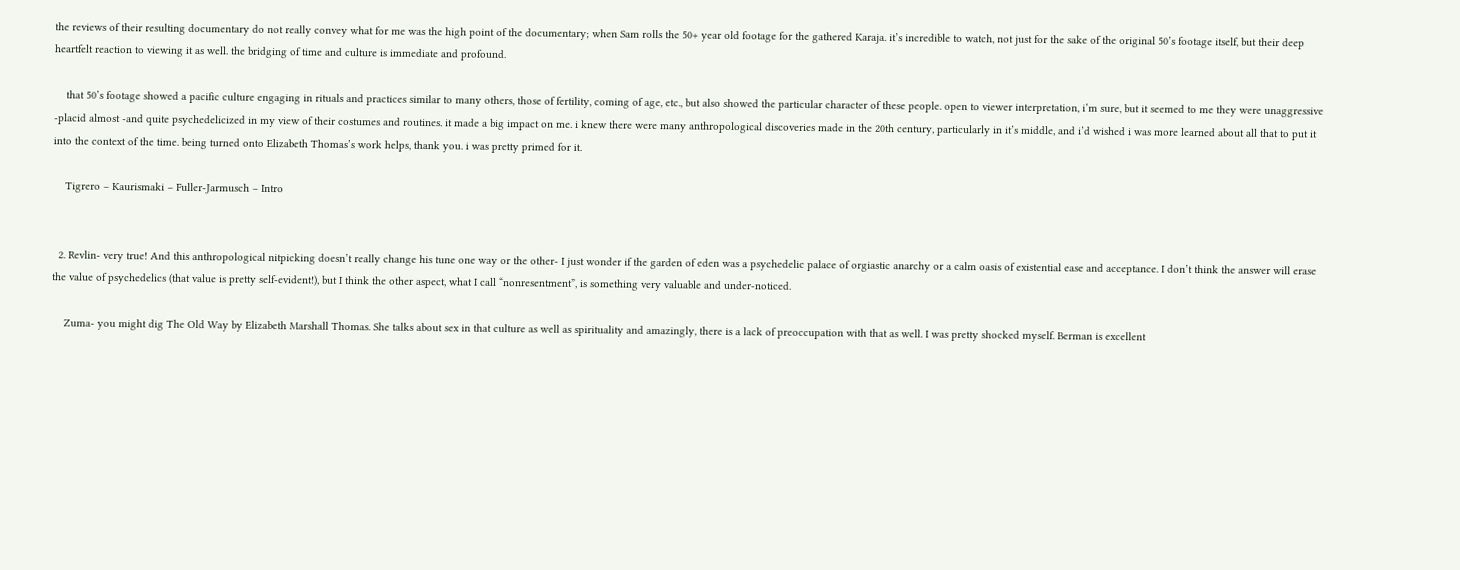the reviews of their resulting documentary do not really convey what for me was the high point of the documentary; when Sam rolls the 50+ year old footage for the gathered Karaja. it’s incredible to watch, not just for the sake of the original 50’s footage itself, but their deep heartfelt reaction to viewing it as well. the bridging of time and culture is immediate and profound.

    that 50’s footage showed a pacific culture engaging in rituals and practices similar to many others, those of fertility, coming of age, etc., but also showed the particular character of these people. open to viewer interpretation, i’m sure, but it seemed to me they were unaggressive -placid almost -and quite psychedelicized in my view of their costumes and routines. it made a big impact on me. i knew there were many anthropological discoveries made in the 20th century, particularly in it’s middle, and i’d wished i was more learned about all that to put it into the context of the time. being turned onto Elizabeth Thomas’s work helps, thank you. i was pretty primed for it.

    Tigrero – Kaurismaki – Fuller-Jarmusch – Intro


  2. Revlin- very true! And this anthropological nitpicking doesn’t really change his tune one way or the other- I just wonder if the garden of eden was a psychedelic palace of orgiastic anarchy or a calm oasis of existential ease and acceptance. I don’t think the answer will erase the value of psychedelics (that value is pretty self-evident!), but I think the other aspect, what I call “nonresentment”, is something very valuable and under-noticed.

    Zuma- you might dig The Old Way by Elizabeth Marshall Thomas. She talks about sex in that culture as well as spirituality and amazingly, there is a lack of preoccupation with that as well. I was pretty shocked myself. Berman is excellent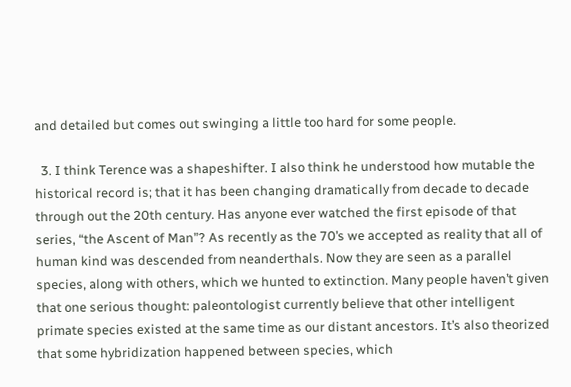and detailed but comes out swinging a little too hard for some people.

  3. I think Terence was a shapeshifter. I also think he understood how mutable the historical record is; that it has been changing dramatically from decade to decade through out the 20th century. Has anyone ever watched the first episode of that series, “the Ascent of Man”? As recently as the 70’s we accepted as reality that all of human kind was descended from neanderthals. Now they are seen as a parallel species, along with others, which we hunted to extinction. Many people haven’t given that one serious thought: paleontologist currently believe that other intelligent primate species existed at the same time as our distant ancestors. It’s also theorized that some hybridization happened between species, which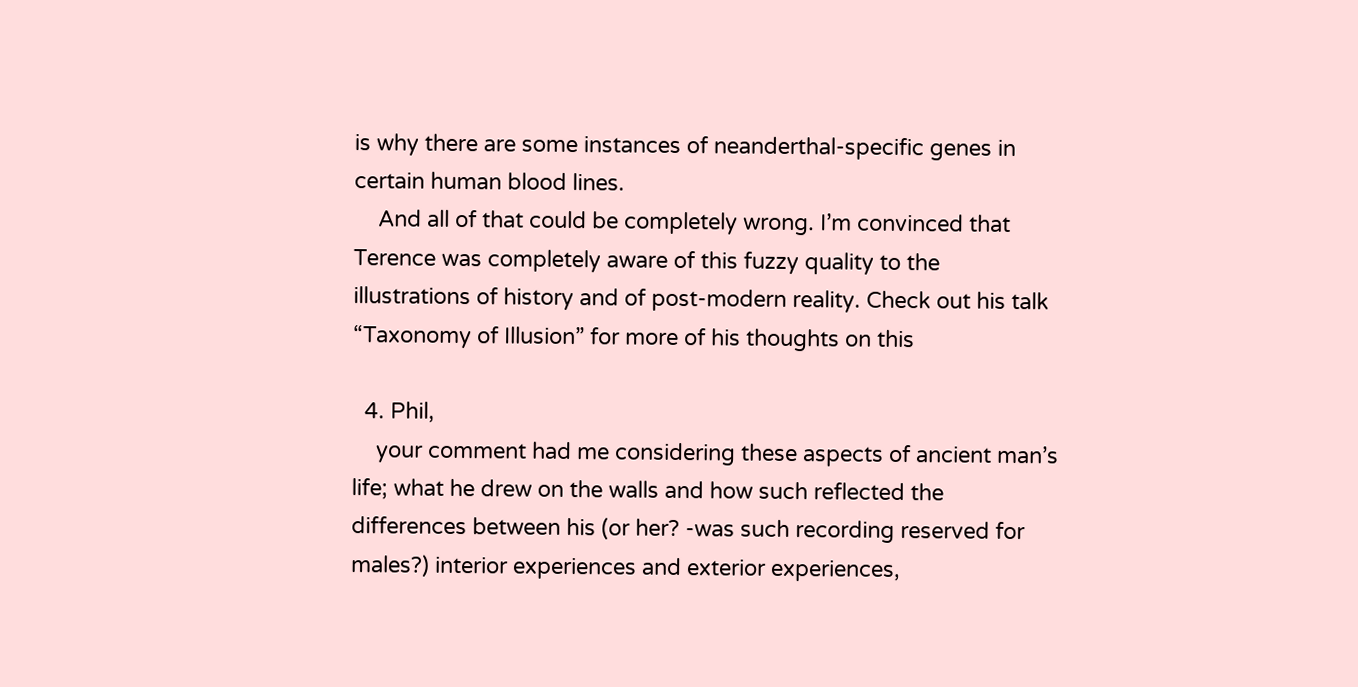is why there are some instances of neanderthal-specific genes in certain human blood lines.
    And all of that could be completely wrong. I’m convinced that Terence was completely aware of this fuzzy quality to the illustrations of history and of post-modern reality. Check out his talk “Taxonomy of Illusion” for more of his thoughts on this

  4. Phil,
    your comment had me considering these aspects of ancient man’s life; what he drew on the walls and how such reflected the differences between his (or her? -was such recording reserved for males?) interior experiences and exterior experiences,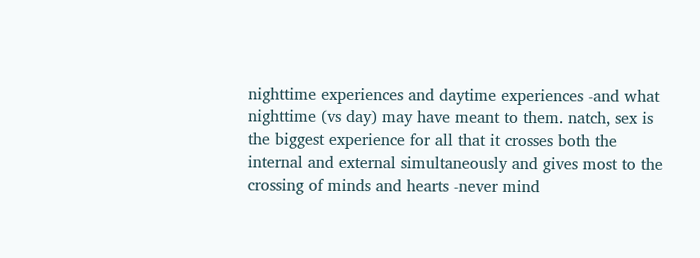nighttime experiences and daytime experiences -and what nighttime (vs day) may have meant to them. natch, sex is the biggest experience for all that it crosses both the internal and external simultaneously and gives most to the crossing of minds and hearts -never mind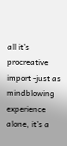all it’s procreative import -just as mindblowing experience alone, it’s a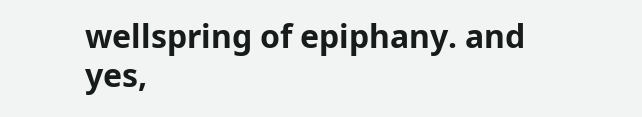wellspring of epiphany. and yes,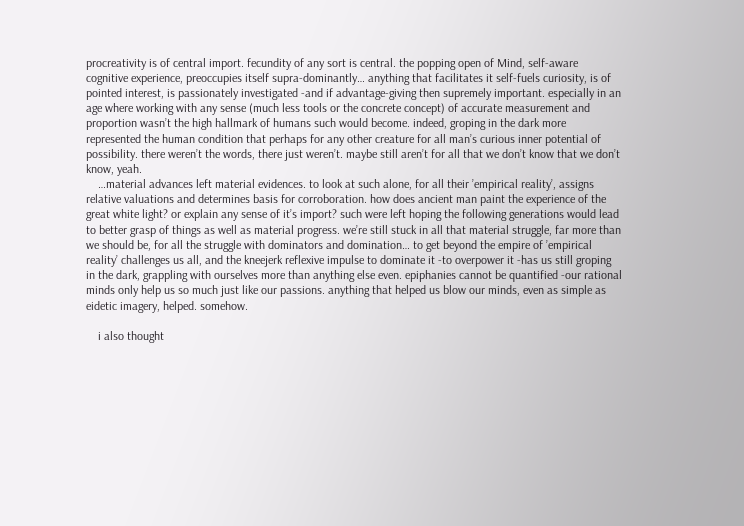procreativity is of central import. fecundity of any sort is central. the popping open of Mind, self-aware cognitive experience, preoccupies itself supra-dominantly… anything that facilitates it self-fuels curiosity, is of pointed interest, is passionately investigated -and if advantage-giving then supremely important. especially in an age where working with any sense (much less tools or the concrete concept) of accurate measurement and proportion wasn’t the high hallmark of humans such would become. indeed, groping in the dark more represented the human condition that perhaps for any other creature for all man’s curious inner potential of possibility. there weren’t the words, there just weren’t. maybe still aren’t for all that we don’t know that we don’t know, yeah.
    …material advances left material evidences. to look at such alone, for all their ’empirical reality’, assigns relative valuations and determines basis for corroboration. how does ancient man paint the experience of the great white light? or explain any sense of it’s import? such were left hoping the following generations would lead to better grasp of things as well as material progress. we’re still stuck in all that material struggle, far more than we should be, for all the struggle with dominators and domination… to get beyond the empire of ’empirical reality’ challenges us all, and the kneejerk reflexive impulse to dominate it -to overpower it -has us still groping in the dark, grappling with ourselves more than anything else even. epiphanies cannot be quantified -our rational minds only help us so much just like our passions. anything that helped us blow our minds, even as simple as eidetic imagery, helped. somehow.

    i also thought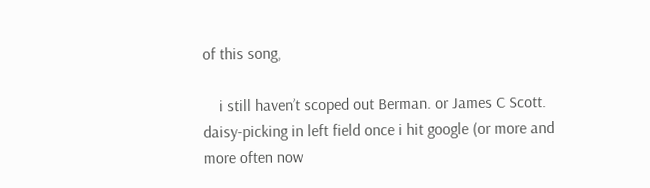of this song,

    i still haven’t scoped out Berman. or James C Scott. daisy-picking in left field once i hit google (or more and more often now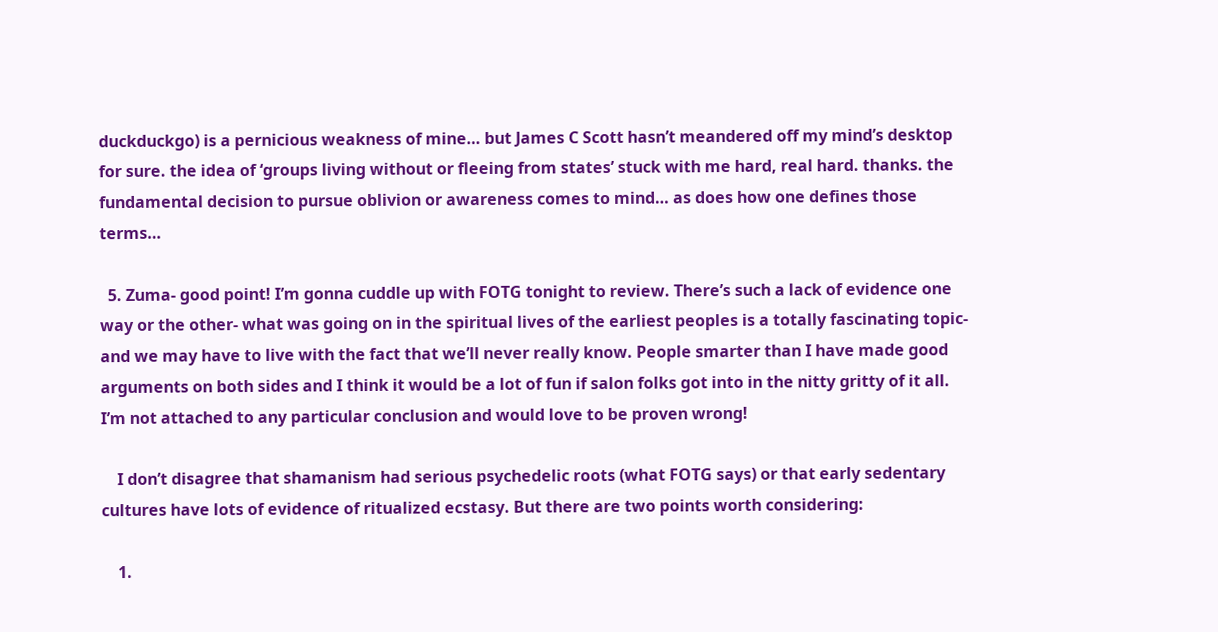duckduckgo) is a pernicious weakness of mine… but James C Scott hasn’t meandered off my mind’s desktop for sure. the idea of ‘groups living without or fleeing from states’ stuck with me hard, real hard. thanks. the fundamental decision to pursue oblivion or awareness comes to mind… as does how one defines those terms…

  5. Zuma- good point! I’m gonna cuddle up with FOTG tonight to review. There’s such a lack of evidence one way or the other- what was going on in the spiritual lives of the earliest peoples is a totally fascinating topic- and we may have to live with the fact that we’ll never really know. People smarter than I have made good arguments on both sides and I think it would be a lot of fun if salon folks got into in the nitty gritty of it all. I’m not attached to any particular conclusion and would love to be proven wrong!

    I don’t disagree that shamanism had serious psychedelic roots (what FOTG says) or that early sedentary cultures have lots of evidence of ritualized ecstasy. But there are two points worth considering:

    1.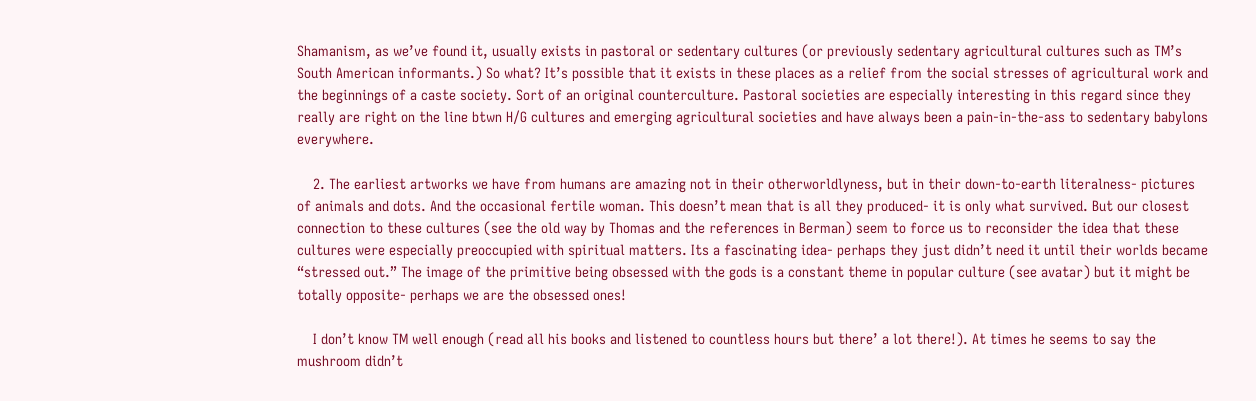Shamanism, as we’ve found it, usually exists in pastoral or sedentary cultures (or previously sedentary agricultural cultures such as TM’s South American informants.) So what? It’s possible that it exists in these places as a relief from the social stresses of agricultural work and the beginnings of a caste society. Sort of an original counterculture. Pastoral societies are especially interesting in this regard since they really are right on the line btwn H/G cultures and emerging agricultural societies and have always been a pain-in-the-ass to sedentary babylons everywhere.

    2. The earliest artworks we have from humans are amazing not in their otherworldlyness, but in their down-to-earth literalness- pictures of animals and dots. And the occasional fertile woman. This doesn’t mean that is all they produced- it is only what survived. But our closest connection to these cultures (see the old way by Thomas and the references in Berman) seem to force us to reconsider the idea that these cultures were especially preoccupied with spiritual matters. Its a fascinating idea- perhaps they just didn’t need it until their worlds became “stressed out.” The image of the primitive being obsessed with the gods is a constant theme in popular culture (see avatar) but it might be totally opposite- perhaps we are the obsessed ones!

    I don’t know TM well enough (read all his books and listened to countless hours but there’ a lot there!). At times he seems to say the mushroom didn’t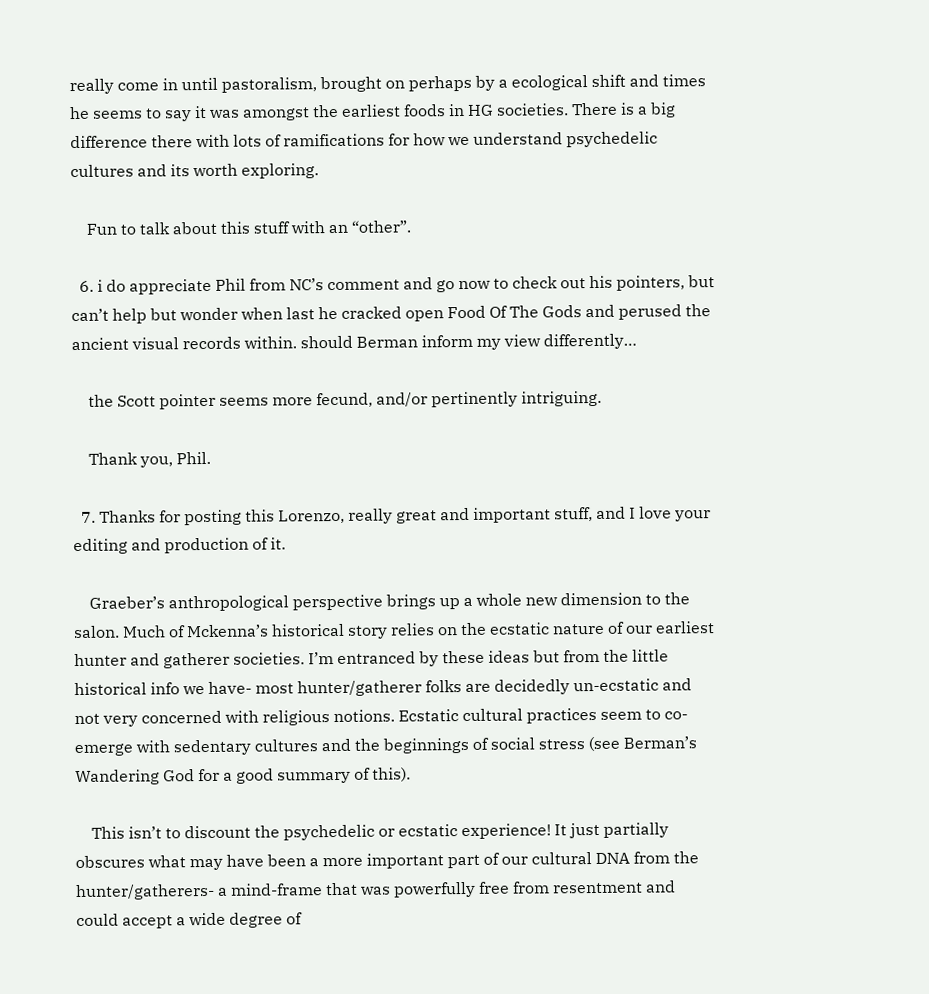really come in until pastoralism, brought on perhaps by a ecological shift and times he seems to say it was amongst the earliest foods in HG societies. There is a big difference there with lots of ramifications for how we understand psychedelic cultures and its worth exploring.

    Fun to talk about this stuff with an “other”.

  6. i do appreciate Phil from NC’s comment and go now to check out his pointers, but can’t help but wonder when last he cracked open Food Of The Gods and perused the ancient visual records within. should Berman inform my view differently…

    the Scott pointer seems more fecund, and/or pertinently intriguing.

    Thank you, Phil.

  7. Thanks for posting this Lorenzo, really great and important stuff, and I love your editing and production of it.

    Graeber’s anthropological perspective brings up a whole new dimension to the salon. Much of Mckenna’s historical story relies on the ecstatic nature of our earliest hunter and gatherer societies. I’m entranced by these ideas but from the little historical info we have- most hunter/gatherer folks are decidedly un-ecstatic and not very concerned with religious notions. Ecstatic cultural practices seem to co-emerge with sedentary cultures and the beginnings of social stress (see Berman’s Wandering God for a good summary of this).

    This isn’t to discount the psychedelic or ecstatic experience! It just partially obscures what may have been a more important part of our cultural DNA from the hunter/gatherers- a mind-frame that was powerfully free from resentment and could accept a wide degree of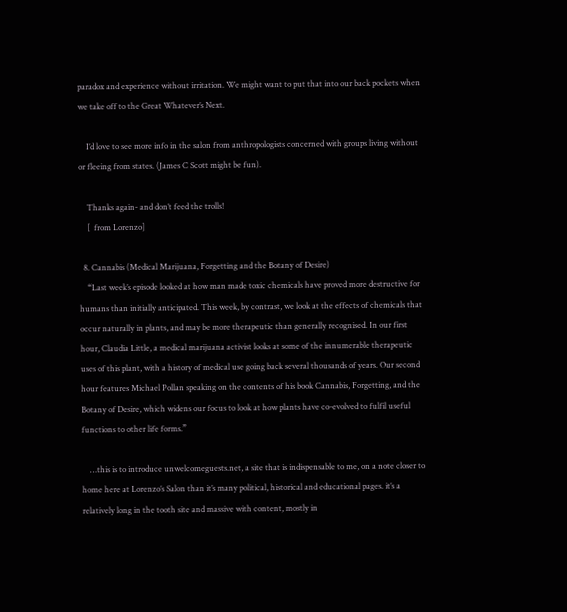paradox and experience without irritation. We might want to put that into our back pockets when we take off to the Great Whatever’s Next.

    I’d love to see more info in the salon from anthropologists concerned with groups living without or fleeing from states. (James C Scott might be fun).

    Thanks again- and don’t feed the trolls!
    [  from Lorenzo]

  8. Cannabis (Medical Marijuana, Forgetting and the Botany of Desire)
    “Last week’s episode looked at how man made toxic chemicals have proved more destructive for humans than initially anticipated. This week, by contrast, we look at the effects of chemicals that occur naturally in plants, and may be more therapeutic than generally recognised. In our first hour, Claudia Little, a medical marijuana activist looks at some of the innumerable therapeutic uses of this plant, with a history of medical use going back several thousands of years. Our second hour features Michael Pollan speaking on the contents of his book Cannabis, Forgetting, and the Botany of Desire, which widens our focus to look at how plants have co-evolved to fulfil useful functions to other life forms.”

    …this is to introduce unwelcomeguests.net, a site that is indispensable to me, on a note closer to home here at Lorenzo’s Salon than it’s many political, historical and educational pages. it’s a relatively long in the tooth site and massive with content, mostly in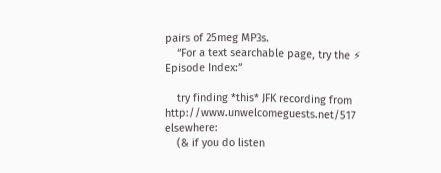pairs of 25meg MP3s.
    “For a text searchable page, try the ⚡ Episode Index:”

    try finding *this* JFK recording from http://www.unwelcomeguests.net/517 elsewhere:
    (& if you do listen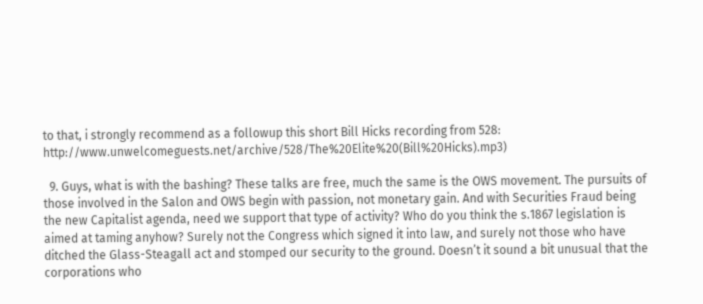to that, i strongly recommend as a followup this short Bill Hicks recording from 528: http://www.unwelcomeguests.net/archive/528/The%20Elite%20(Bill%20Hicks).mp3)

  9. Guys, what is with the bashing? These talks are free, much the same is the OWS movement. The pursuits of those involved in the Salon and OWS begin with passion, not monetary gain. And with Securities Fraud being the new Capitalist agenda, need we support that type of activity? Who do you think the s.1867 legislation is aimed at taming anyhow? Surely not the Congress which signed it into law, and surely not those who have ditched the Glass-Steagall act and stomped our security to the ground. Doesn’t it sound a bit unusual that the corporations who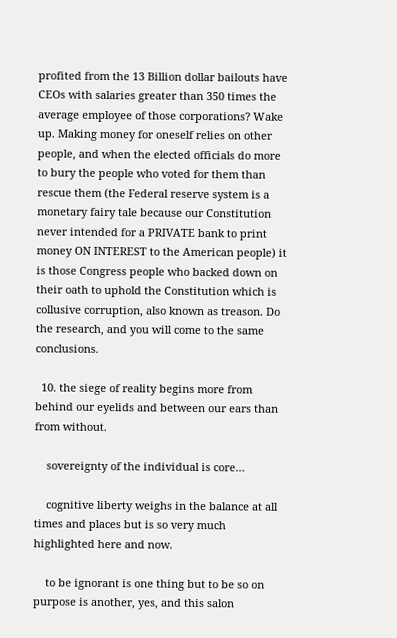profited from the 13 Billion dollar bailouts have CEOs with salaries greater than 350 times the average employee of those corporations? Wake up. Making money for oneself relies on other people, and when the elected officials do more to bury the people who voted for them than rescue them (the Federal reserve system is a monetary fairy tale because our Constitution never intended for a PRIVATE bank to print money ON INTEREST to the American people) it is those Congress people who backed down on their oath to uphold the Constitution which is collusive corruption, also known as treason. Do the research, and you will come to the same conclusions.

  10. the siege of reality begins more from behind our eyelids and between our ears than from without.

    sovereignty of the individual is core…

    cognitive liberty weighs in the balance at all times and places but is so very much highlighted here and now.

    to be ignorant is one thing but to be so on purpose is another, yes, and this salon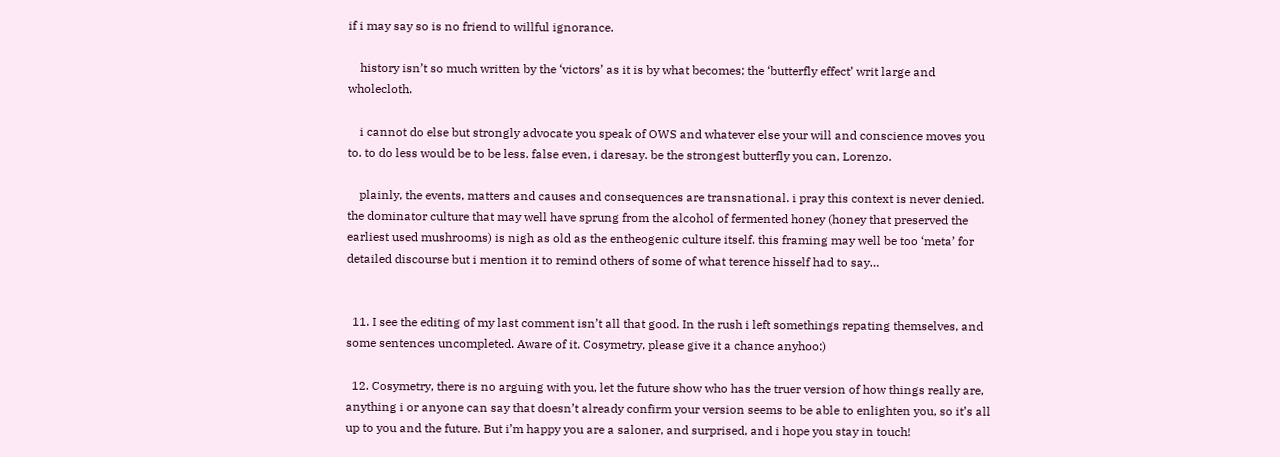if i may say so is no friend to willful ignorance.

    history isn’t so much written by the ‘victors’ as it is by what becomes; the ‘butterfly effect’ writ large and wholecloth.

    i cannot do else but strongly advocate you speak of OWS and whatever else your will and conscience moves you to. to do less would be to be less. false even, i daresay. be the strongest butterfly you can, Lorenzo.

    plainly, the events, matters and causes and consequences are transnational. i pray this context is never denied. the dominator culture that may well have sprung from the alcohol of fermented honey (honey that preserved the earliest used mushrooms) is nigh as old as the entheogenic culture itself. this framing may well be too ‘meta’ for detailed discourse but i mention it to remind others of some of what terence hisself had to say…


  11. I see the editing of my last comment isn’t all that good. In the rush i left somethings repating themselves, and some sentences uncompleted. Aware of it. Cosymetry, please give it a chance anyhoo:)

  12. Cosymetry, there is no arguing with you, let the future show who has the truer version of how things really are, anything i or anyone can say that doesn’t already confirm your version seems to be able to enlighten you, so it’s all up to you and the future. But i’m happy you are a saloner, and surprised, and i hope you stay in touch!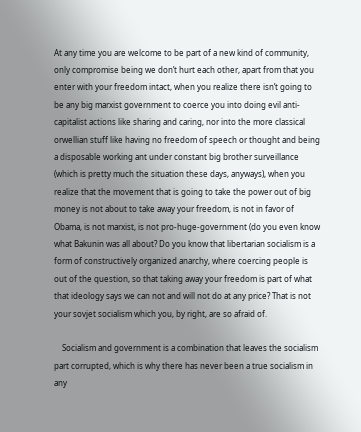At any time you are welcome to be part of a new kind of community, only compromise being we don’t hurt each other, apart from that you enter with your freedom intact, when you realize there isn’t going to be any big marxist government to coerce you into doing evil anti-capitalist actions like sharing and caring, nor into the more classical orwellian stuff like having no freedom of speech or thought and being a disposable working ant under constant big brother surveillance (which is pretty much the situation these days, anyways), when you realize that the movement that is going to take the power out of big money is not about to take away your freedom, is not in favor of Obama, is not marxist, is not pro-huge-government (do you even know what Bakunin was all about? Do you know that libertarian socialism is a form of constructively organized anarchy, where coercing people is out of the question, so that taking away your freedom is part of what that ideology says we can not and will not do at any price? That is not your sovjet socialism which you, by right, are so afraid of.

    Socialism and government is a combination that leaves the socialism part corrupted, which is why there has never been a true socialism in any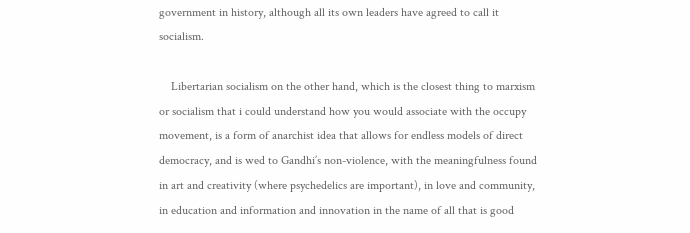government in history, although all its own leaders have agreed to call it socialism.

    Libertarian socialism on the other hand, which is the closest thing to marxism or socialism that i could understand how you would associate with the occupy movement, is a form of anarchist idea that allows for endless models of direct democracy, and is wed to Gandhi’s non-violence, with the meaningfulness found in art and creativity (where psychedelics are important), in love and community, in education and information and innovation in the name of all that is good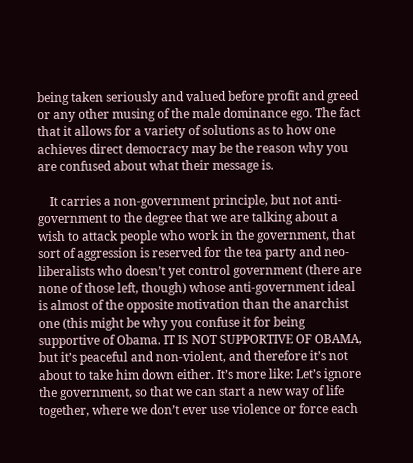being taken seriously and valued before profit and greed or any other musing of the male dominance ego. The fact that it allows for a variety of solutions as to how one achieves direct democracy may be the reason why you are confused about what their message is.

    It carries a non-government principle, but not anti-government to the degree that we are talking about a wish to attack people who work in the government, that sort of aggression is reserved for the tea party and neo-liberalists who doesn’t yet control government (there are none of those left, though) whose anti-government ideal is almost of the opposite motivation than the anarchist one (this might be why you confuse it for being supportive of Obama. IT IS NOT SUPPORTIVE OF OBAMA, but it’s peaceful and non-violent, and therefore it’s not about to take him down either. It’s more like: Let’s ignore the government, so that we can start a new way of life together, where we don’t ever use violence or force each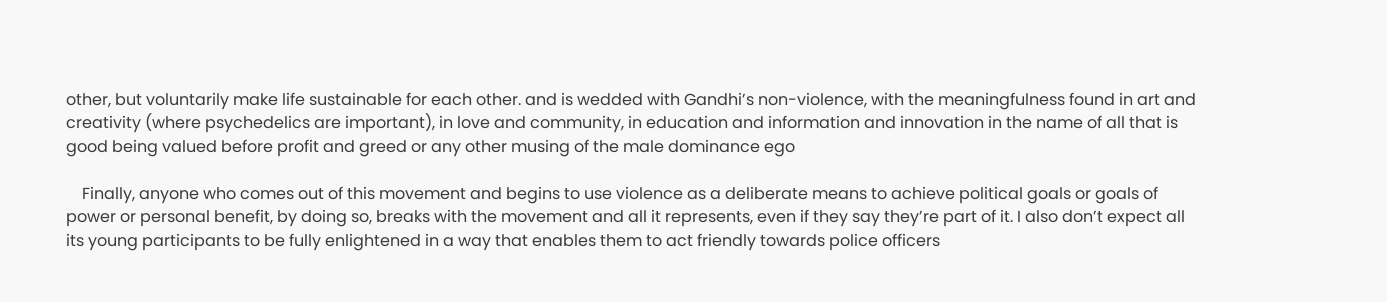other, but voluntarily make life sustainable for each other. and is wedded with Gandhi’s non-violence, with the meaningfulness found in art and creativity (where psychedelics are important), in love and community, in education and information and innovation in the name of all that is good being valued before profit and greed or any other musing of the male dominance ego

    Finally, anyone who comes out of this movement and begins to use violence as a deliberate means to achieve political goals or goals of power or personal benefit, by doing so, breaks with the movement and all it represents, even if they say they’re part of it. I also don’t expect all its young participants to be fully enlightened in a way that enables them to act friendly towards police officers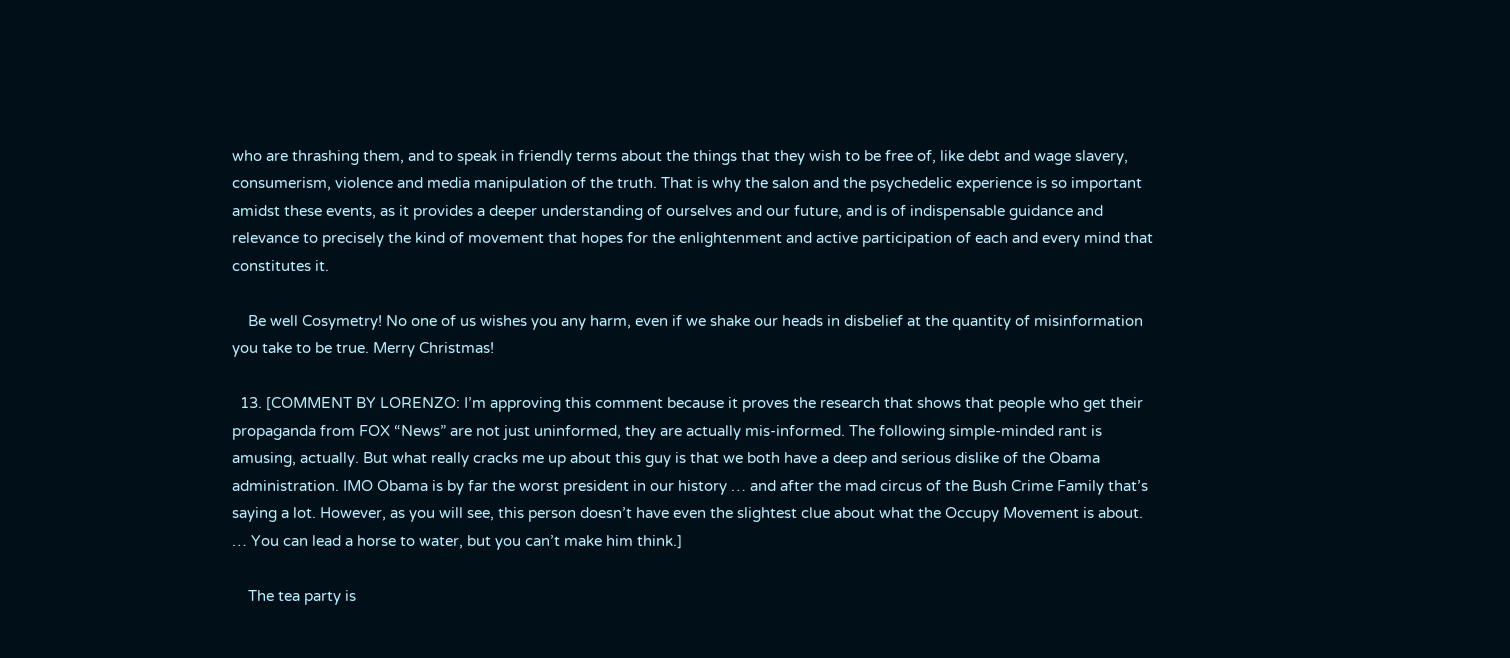who are thrashing them, and to speak in friendly terms about the things that they wish to be free of, like debt and wage slavery, consumerism, violence and media manipulation of the truth. That is why the salon and the psychedelic experience is so important amidst these events, as it provides a deeper understanding of ourselves and our future, and is of indispensable guidance and relevance to precisely the kind of movement that hopes for the enlightenment and active participation of each and every mind that constitutes it.

    Be well Cosymetry! No one of us wishes you any harm, even if we shake our heads in disbelief at the quantity of misinformation you take to be true. Merry Christmas!

  13. [COMMENT BY LORENZO: I’m approving this comment because it proves the research that shows that people who get their propaganda from FOX “News” are not just uninformed, they are actually mis-informed. The following simple-minded rant is amusing, actually. But what really cracks me up about this guy is that we both have a deep and serious dislike of the Obama administration. IMO Obama is by far the worst president in our history … and after the mad circus of the Bush Crime Family that’s saying a lot. However, as you will see, this person doesn’t have even the slightest clue about what the Occupy Movement is about. … You can lead a horse to water, but you can’t make him think.]

    The tea party is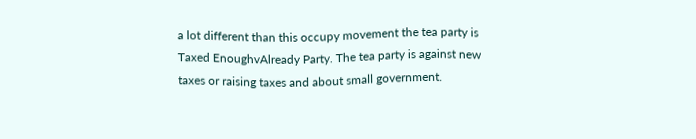a lot different than this occupy movement the tea party is Taxed EnoughvAlready Party. The tea party is against new taxes or raising taxes and about small government.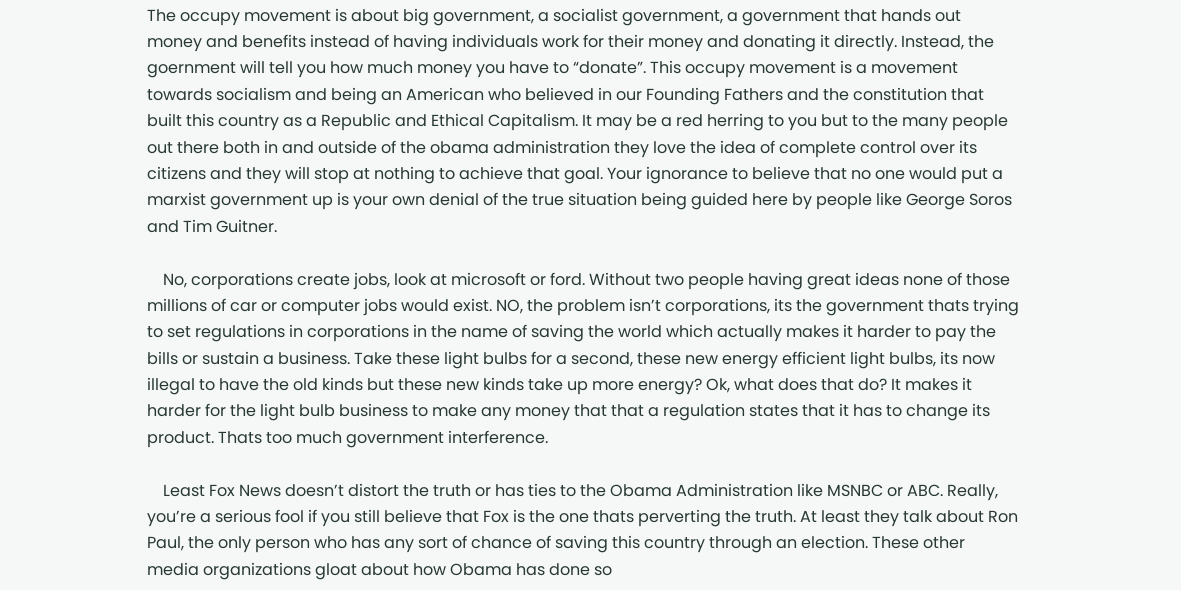The occupy movement is about big government, a socialist government, a government that hands out money and benefits instead of having individuals work for their money and donating it directly. Instead, the goernment will tell you how much money you have to “donate”. This occupy movement is a movement towards socialism and being an American who believed in our Founding Fathers and the constitution that built this country as a Republic and Ethical Capitalism. It may be a red herring to you but to the many people out there both in and outside of the obama administration they love the idea of complete control over its citizens and they will stop at nothing to achieve that goal. Your ignorance to believe that no one would put a marxist government up is your own denial of the true situation being guided here by people like George Soros and Tim Guitner.

    No, corporations create jobs, look at microsoft or ford. Without two people having great ideas none of those millions of car or computer jobs would exist. NO, the problem isn’t corporations, its the government thats trying to set regulations in corporations in the name of saving the world which actually makes it harder to pay the bills or sustain a business. Take these light bulbs for a second, these new energy efficient light bulbs, its now illegal to have the old kinds but these new kinds take up more energy? Ok, what does that do? It makes it harder for the light bulb business to make any money that that a regulation states that it has to change its product. Thats too much government interference.

    Least Fox News doesn’t distort the truth or has ties to the Obama Administration like MSNBC or ABC. Really, you’re a serious fool if you still believe that Fox is the one thats perverting the truth. At least they talk about Ron Paul, the only person who has any sort of chance of saving this country through an election. These other media organizations gloat about how Obama has done so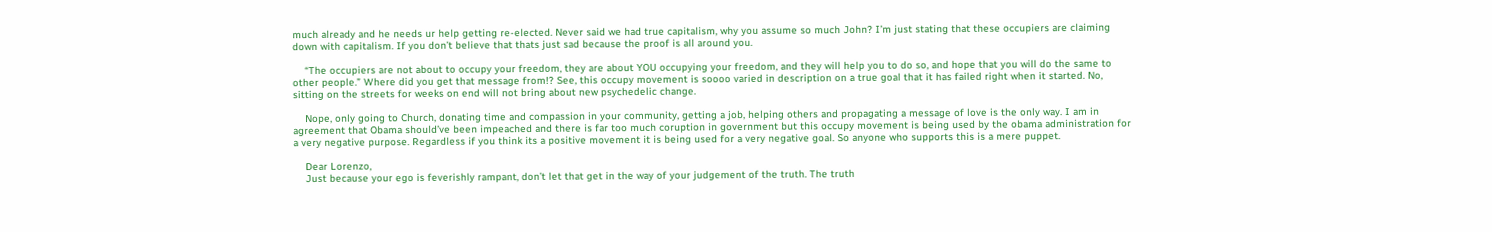much already and he needs ur help getting re-elected. Never said we had true capitalism, why you assume so much John? I’m just stating that these occupiers are claiming down with capitalism. If you don’t believe that thats just sad because the proof is all around you.

    “The occupiers are not about to occupy your freedom, they are about YOU occupying your freedom, and they will help you to do so, and hope that you will do the same to other people.” Where did you get that message from!? See, this occupy movement is soooo varied in description on a true goal that it has failed right when it started. No, sitting on the streets for weeks on end will not bring about new psychedelic change.

    Nope, only going to Church, donating time and compassion in your community, getting a job, helping others and propagating a message of love is the only way. I am in agreement that Obama should’ve been impeached and there is far too much coruption in government but this occupy movement is being used by the obama administration for a very negative purpose. Regardless if you think its a positive movement it is being used for a very negative goal. So anyone who supports this is a mere puppet.

    Dear Lorenzo,
    Just because your ego is feverishly rampant, don’t let that get in the way of your judgement of the truth. The truth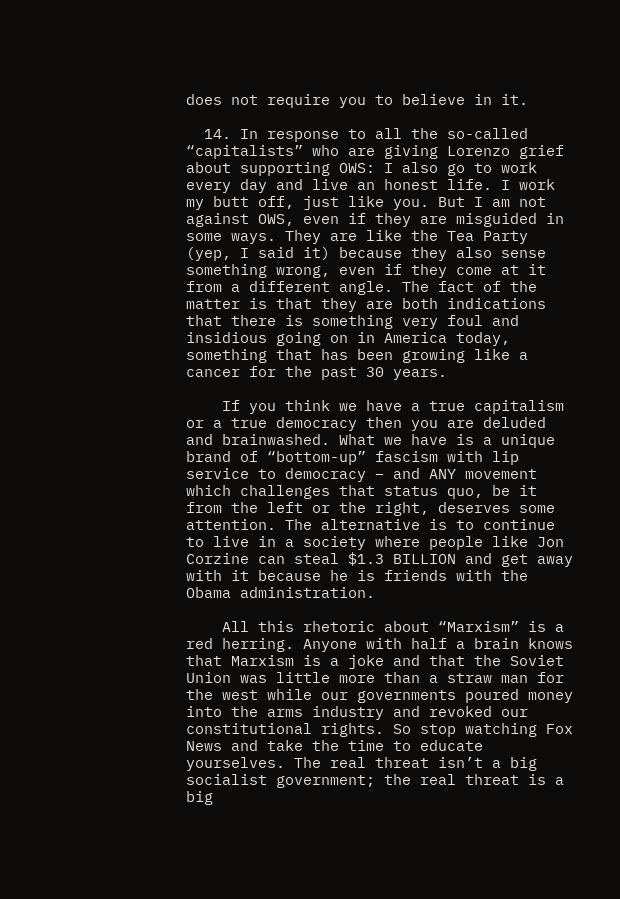does not require you to believe in it.

  14. In response to all the so-called “capitalists” who are giving Lorenzo grief about supporting OWS: I also go to work every day and live an honest life. I work my butt off, just like you. But I am not against OWS, even if they are misguided in some ways. They are like the Tea Party (yep, I said it) because they also sense something wrong, even if they come at it from a different angle. The fact of the matter is that they are both indications that there is something very foul and insidious going on in America today, something that has been growing like a cancer for the past 30 years.

    If you think we have a true capitalism or a true democracy then you are deluded and brainwashed. What we have is a unique brand of “bottom-up” fascism with lip service to democracy – and ANY movement which challenges that status quo, be it from the left or the right, deserves some attention. The alternative is to continue to live in a society where people like Jon Corzine can steal $1.3 BILLION and get away with it because he is friends with the Obama administration.

    All this rhetoric about “Marxism” is a red herring. Anyone with half a brain knows that Marxism is a joke and that the Soviet Union was little more than a straw man for the west while our governments poured money into the arms industry and revoked our constitutional rights. So stop watching Fox News and take the time to educate yourselves. The real threat isn’t a big socialist government; the real threat is a big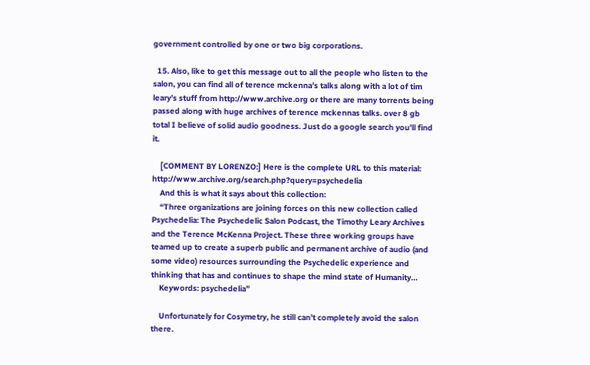government controlled by one or two big corporations.

  15. Also, like to get this message out to all the people who listen to the salon, you can find all of terence mckenna’s talks along with a lot of tim leary’s stuff from http://www.archive.org or there are many torrents being passed along with huge archives of terence mckennas talks. over 8 gb total I believe of solid audio goodness. Just do a google search you’ll find it.

    [COMMENT BY LORENZO:] Here is the complete URL to this material: http://www.archive.org/search.php?query=psychedelia
    And this is what it says about this collection:
    “Three organizations are joining forces on this new collection called Psychedelia: The Psychedelic Salon Podcast, the Timothy Leary Archives and the Terence McKenna Project. These three working groups have teamed up to create a superb public and permanent archive of audio (and some video) resources surrounding the Psychedelic experience and thinking that has and continues to shape the mind state of Humanity…
    Keywords: psychedelia”

    Unfortunately for Cosymetry, he still can’t completely avoid the salon there.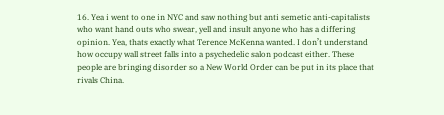16. Yea i went to one in NYC and saw nothing but anti semetic anti-capitalists who want hand outs who swear, yell and insult anyone who has a differing opinion. Yea, thats exactly what Terence McKenna wanted. I don’t understand how occupy wall street falls into a psychedelic salon podcast either. These people are bringing disorder so a New World Order can be put in its place that rivals China.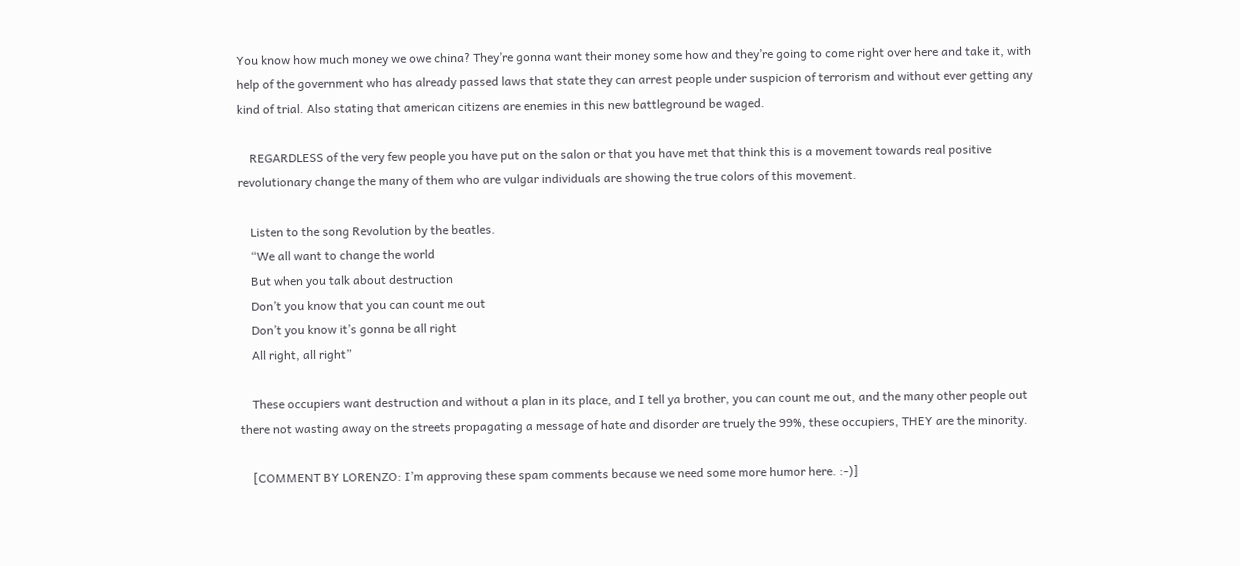You know how much money we owe china? They’re gonna want their money some how and they’re going to come right over here and take it, with help of the government who has already passed laws that state they can arrest people under suspicion of terrorism and without ever getting any kind of trial. Also stating that american citizens are enemies in this new battleground be waged.

    REGARDLESS of the very few people you have put on the salon or that you have met that think this is a movement towards real positive revolutionary change the many of them who are vulgar individuals are showing the true colors of this movement.

    Listen to the song Revolution by the beatles.
    “We all want to change the world
    But when you talk about destruction
    Don’t you know that you can count me out
    Don’t you know it’s gonna be all right
    All right, all right”

    These occupiers want destruction and without a plan in its place, and I tell ya brother, you can count me out, and the many other people out there not wasting away on the streets propagating a message of hate and disorder are truely the 99%, these occupiers, THEY are the minority.

    [COMMENT BY LORENZO: I’m approving these spam comments because we need some more humor here. :-)]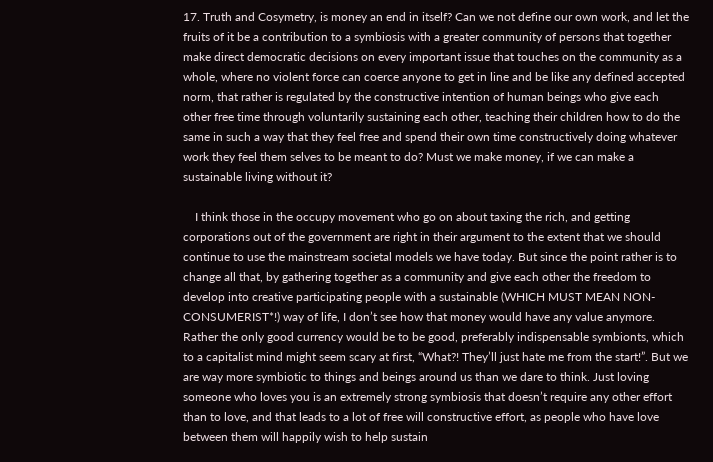17. Truth and Cosymetry, is money an end in itself? Can we not define our own work, and let the fruits of it be a contribution to a symbiosis with a greater community of persons that together make direct democratic decisions on every important issue that touches on the community as a whole, where no violent force can coerce anyone to get in line and be like any defined accepted norm, that rather is regulated by the constructive intention of human beings who give each other free time through voluntarily sustaining each other, teaching their children how to do the same in such a way that they feel free and spend their own time constructively doing whatever work they feel them selves to be meant to do? Must we make money, if we can make a sustainable living without it?

    I think those in the occupy movement who go on about taxing the rich, and getting corporations out of the government are right in their argument to the extent that we should continue to use the mainstream societal models we have today. But since the point rather is to change all that, by gathering together as a community and give each other the freedom to develop into creative participating people with a sustainable (WHICH MUST MEAN NON-CONSUMERIST*!) way of life, I don’t see how that money would have any value anymore. Rather the only good currency would be to be good, preferably indispensable symbionts, which to a capitalist mind might seem scary at first, “What?! They’ll just hate me from the start!”. But we are way more symbiotic to things and beings around us than we dare to think. Just loving someone who loves you is an extremely strong symbiosis that doesn’t require any other effort than to love, and that leads to a lot of free will constructive effort, as people who have love between them will happily wish to help sustain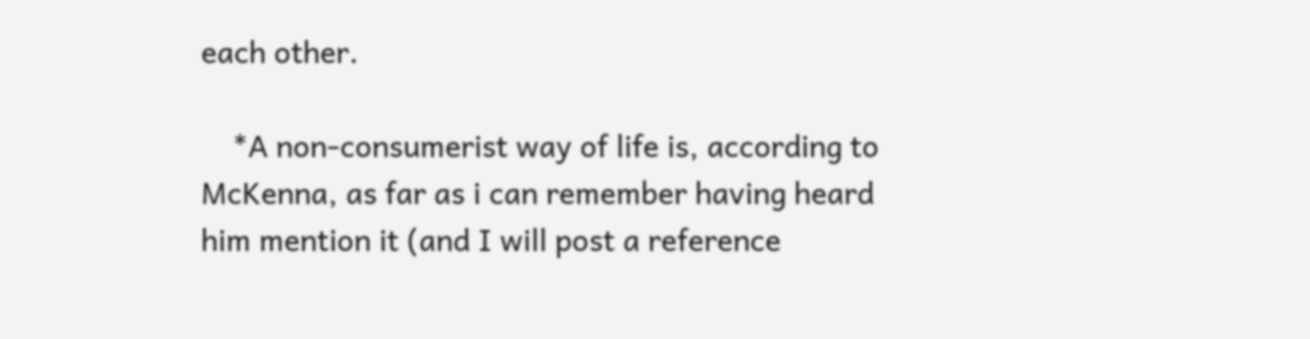each other.

    *A non-consumerist way of life is, according to McKenna, as far as i can remember having heard him mention it (and I will post a reference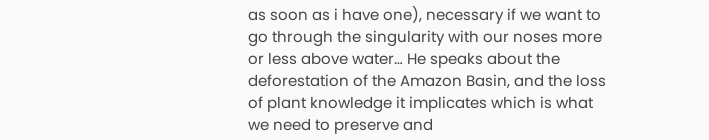as soon as i have one), necessary if we want to go through the singularity with our noses more or less above water… He speaks about the deforestation of the Amazon Basin, and the loss of plant knowledge it implicates which is what we need to preserve and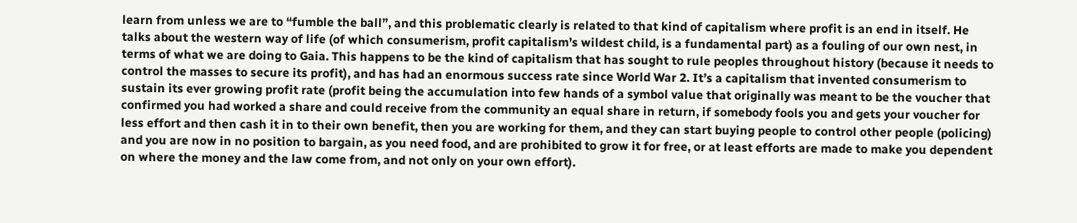learn from unless we are to “fumble the ball”, and this problematic clearly is related to that kind of capitalism where profit is an end in itself. He talks about the western way of life (of which consumerism, profit capitalism’s wildest child, is a fundamental part) as a fouling of our own nest, in terms of what we are doing to Gaia. This happens to be the kind of capitalism that has sought to rule peoples throughout history (because it needs to control the masses to secure its profit), and has had an enormous success rate since World War 2. It’s a capitalism that invented consumerism to sustain its ever growing profit rate (profit being the accumulation into few hands of a symbol value that originally was meant to be the voucher that confirmed you had worked a share and could receive from the community an equal share in return, if somebody fools you and gets your voucher for less effort and then cash it in to their own benefit, then you are working for them, and they can start buying people to control other people (policing) and you are now in no position to bargain, as you need food, and are prohibited to grow it for free, or at least efforts are made to make you dependent on where the money and the law come from, and not only on your own effort).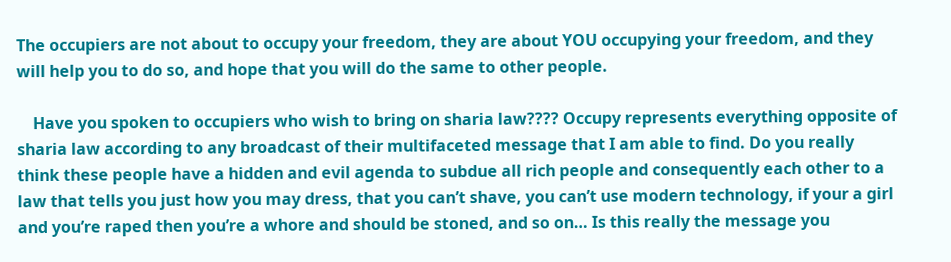The occupiers are not about to occupy your freedom, they are about YOU occupying your freedom, and they will help you to do so, and hope that you will do the same to other people.

    Have you spoken to occupiers who wish to bring on sharia law???? Occupy represents everything opposite of sharia law according to any broadcast of their multifaceted message that I am able to find. Do you really think these people have a hidden and evil agenda to subdue all rich people and consequently each other to a law that tells you just how you may dress, that you can’t shave, you can’t use modern technology, if your a girl and you’re raped then you’re a whore and should be stoned, and so on… Is this really the message you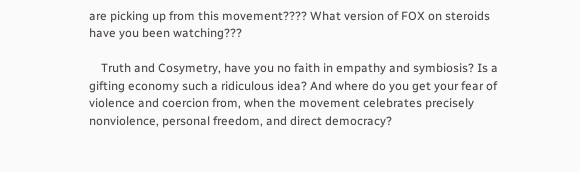are picking up from this movement???? What version of FOX on steroids have you been watching???

    Truth and Cosymetry, have you no faith in empathy and symbiosis? Is a gifting economy such a ridiculous idea? And where do you get your fear of violence and coercion from, when the movement celebrates precisely nonviolence, personal freedom, and direct democracy?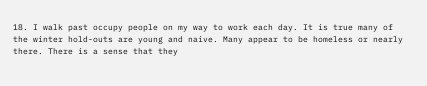18. I walk past occupy people on my way to work each day. It is true many of the winter hold-outs are young and naive. Many appear to be homeless or nearly there. There is a sense that they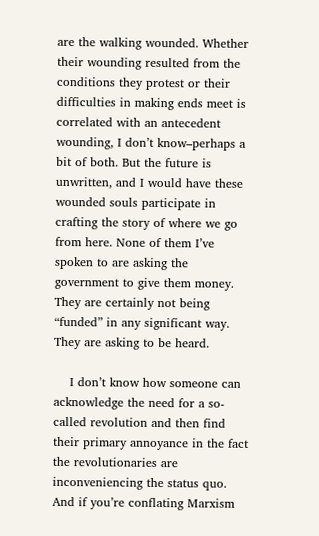are the walking wounded. Whether their wounding resulted from the conditions they protest or their difficulties in making ends meet is correlated with an antecedent wounding, I don’t know–perhaps a bit of both. But the future is unwritten, and I would have these wounded souls participate in crafting the story of where we go from here. None of them I’ve spoken to are asking the government to give them money. They are certainly not being “funded” in any significant way. They are asking to be heard.

    I don’t know how someone can acknowledge the need for a so-called revolution and then find their primary annoyance in the fact the revolutionaries are inconveniencing the status quo. And if you’re conflating Marxism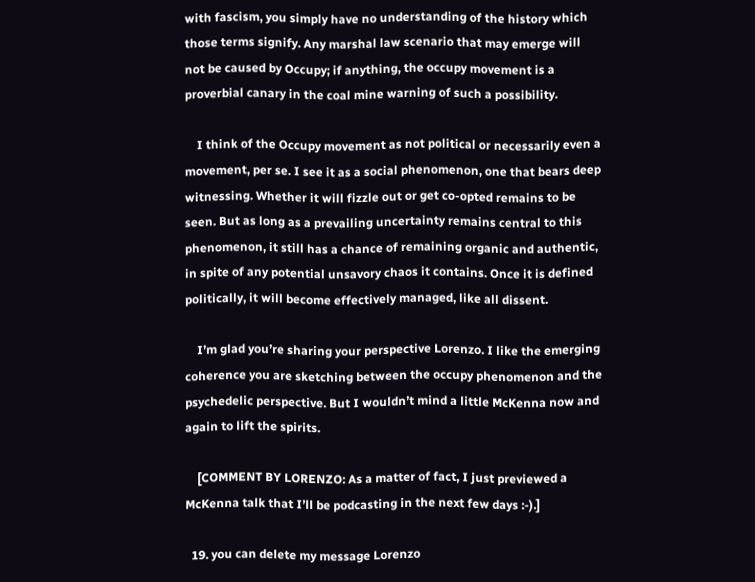with fascism, you simply have no understanding of the history which those terms signify. Any marshal law scenario that may emerge will not be caused by Occupy; if anything, the occupy movement is a proverbial canary in the coal mine warning of such a possibility.

    I think of the Occupy movement as not political or necessarily even a movement, per se. I see it as a social phenomenon, one that bears deep witnessing. Whether it will fizzle out or get co-opted remains to be seen. But as long as a prevailing uncertainty remains central to this phenomenon, it still has a chance of remaining organic and authentic, in spite of any potential unsavory chaos it contains. Once it is defined politically, it will become effectively managed, like all dissent.

    I’m glad you’re sharing your perspective Lorenzo. I like the emerging coherence you are sketching between the occupy phenomenon and the psychedelic perspective. But I wouldn’t mind a little McKenna now and again to lift the spirits.

    [COMMENT BY LORENZO: As a matter of fact, I just previewed a McKenna talk that I’ll be podcasting in the next few days :-).]

  19. you can delete my message Lorenzo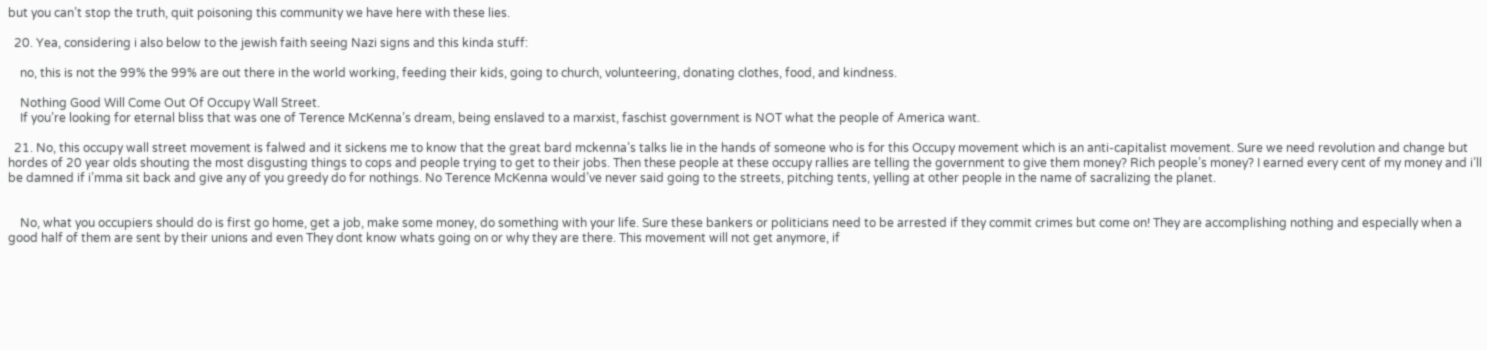but you can’t stop the truth, quit poisoning this community we have here with these lies.

  20. Yea, considering i also below to the jewish faith seeing Nazi signs and this kinda stuff:

    no, this is not the 99% the 99% are out there in the world working, feeding their kids, going to church, volunteering, donating clothes, food, and kindness.

    Nothing Good Will Come Out Of Occupy Wall Street.
    If you’re looking for eternal bliss that was one of Terence McKenna’s dream, being enslaved to a marxist, faschist government is NOT what the people of America want.

  21. No, this occupy wall street movement is falwed and it sickens me to know that the great bard mckenna’s talks lie in the hands of someone who is for this Occupy movement which is an anti-capitalist movement. Sure we need revolution and change but hordes of 20 year olds shouting the most disgusting things to cops and people trying to get to their jobs. Then these people at these occupy rallies are telling the government to give them money? Rich people’s money? I earned every cent of my money and i’ll be damned if i’mma sit back and give any of you greedy do for nothings. No Terence McKenna would’ve never said going to the streets, pitching tents, yelling at other people in the name of sacralizing the planet.


    No, what you occupiers should do is first go home, get a job, make some money, do something with your life. Sure these bankers or politicians need to be arrested if they commit crimes but come on! They are accomplishing nothing and especially when a good half of them are sent by their unions and even They dont know whats going on or why they are there. This movement will not get anymore, if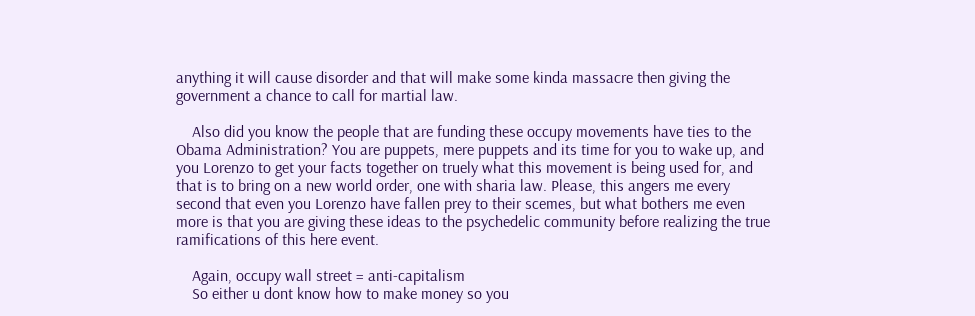anything it will cause disorder and that will make some kinda massacre then giving the government a chance to call for martial law.

    Also did you know the people that are funding these occupy movements have ties to the Obama Administration? You are puppets, mere puppets and its time for you to wake up, and you Lorenzo to get your facts together on truely what this movement is being used for, and that is to bring on a new world order, one with sharia law. Please, this angers me every second that even you Lorenzo have fallen prey to their scemes, but what bothers me even more is that you are giving these ideas to the psychedelic community before realizing the true ramifications of this here event.

    Again, occupy wall street = anti-capitalism
    So either u dont know how to make money so you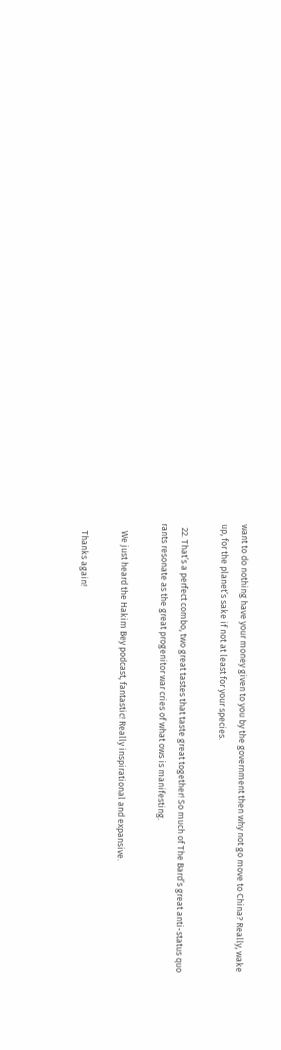want to do nothing have your money given to you by the government then why not go move to China? Really, wake up, for the planet’s sake if not at least for your species.

  22. That’s a perfect combo, two great tastes that taste great together! So much of The Bard’s great anti-status quo rants resonate as the great progenitor war cries of what ows is manifesting.

    We just heard the Hakim Bey podcast, fantastic! Really inspirational and expansive.

    Thanks again!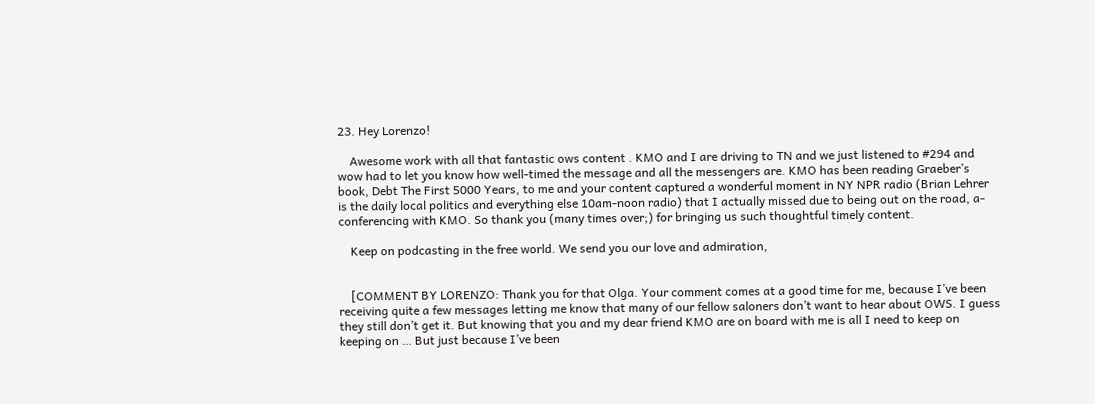23. Hey Lorenzo!

    Awesome work with all that fantastic ows content . KMO and I are driving to TN and we just listened to #294 and wow had to let you know how well-timed the message and all the messengers are. KMO has been reading Graeber’s book, Debt The First 5000 Years, to me and your content captured a wonderful moment in NY NPR radio (Brian Lehrer is the daily local politics and everything else 10am-noon radio) that I actually missed due to being out on the road, a-conferencing with KMO. So thank you (many times over;) for bringing us such thoughtful timely content.

    Keep on podcasting in the free world. We send you our love and admiration,


    [COMMENT BY LORENZO: Thank you for that Olga. Your comment comes at a good time for me, because I’ve been receiving quite a few messages letting me know that many of our fellow saloners don’t want to hear about OWS. I guess they still don’t get it. But knowing that you and my dear friend KMO are on board with me is all I need to keep on keeping on … But just because I’ve been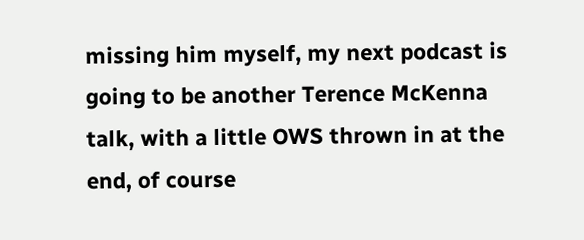missing him myself, my next podcast is going to be another Terence McKenna talk, with a little OWS thrown in at the end, of course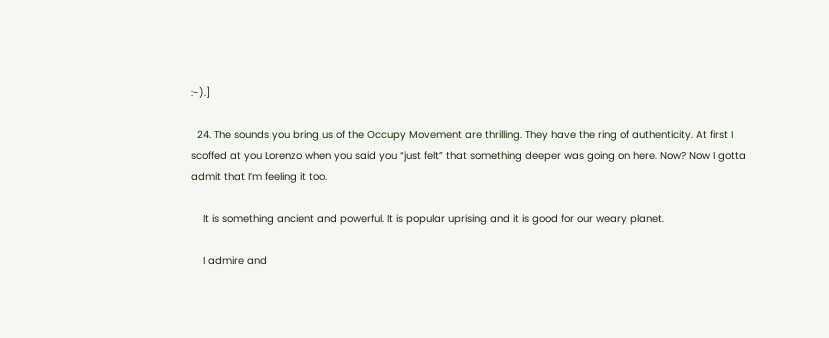:-).]

  24. The sounds you bring us of the Occupy Movement are thrilling. They have the ring of authenticity. At first I scoffed at you Lorenzo when you said you “just felt” that something deeper was going on here. Now? Now I gotta admit that I’m feeling it too.

    It is something ancient and powerful. It is popular uprising and it is good for our weary planet.

    I admire and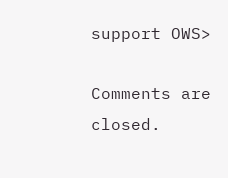support OWS>

Comments are closed.